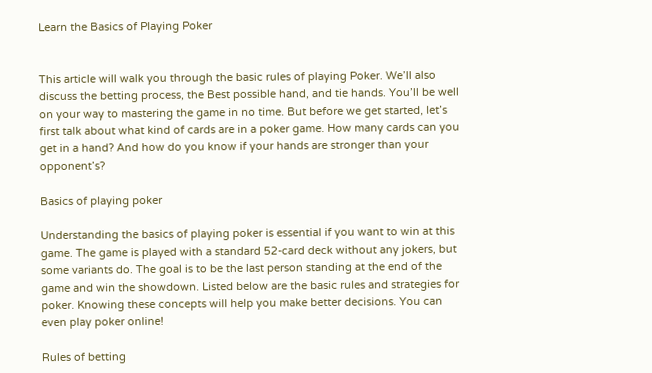Learn the Basics of Playing Poker


This article will walk you through the basic rules of playing Poker. We’ll also discuss the betting process, the Best possible hand, and tie hands. You’ll be well on your way to mastering the game in no time. But before we get started, let’s first talk about what kind of cards are in a poker game. How many cards can you get in a hand? And how do you know if your hands are stronger than your opponent’s?

Basics of playing poker

Understanding the basics of playing poker is essential if you want to win at this game. The game is played with a standard 52-card deck without any jokers, but some variants do. The goal is to be the last person standing at the end of the game and win the showdown. Listed below are the basic rules and strategies for poker. Knowing these concepts will help you make better decisions. You can even play poker online!

Rules of betting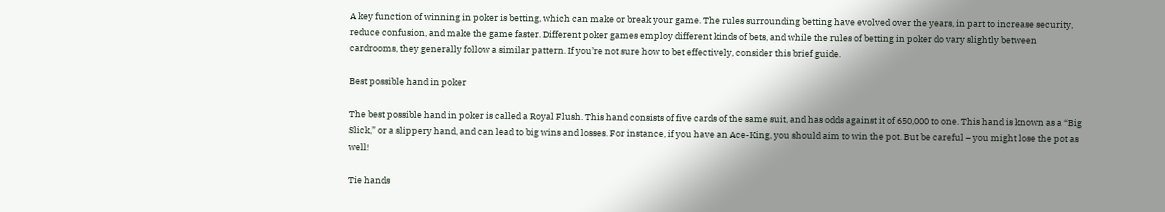A key function of winning in poker is betting, which can make or break your game. The rules surrounding betting have evolved over the years, in part to increase security, reduce confusion, and make the game faster. Different poker games employ different kinds of bets, and while the rules of betting in poker do vary slightly between cardrooms, they generally follow a similar pattern. If you’re not sure how to bet effectively, consider this brief guide.

Best possible hand in poker

The best possible hand in poker is called a Royal Flush. This hand consists of five cards of the same suit, and has odds against it of 650,000 to one. This hand is known as a “Big Slick,” or a slippery hand, and can lead to big wins and losses. For instance, if you have an Ace-King, you should aim to win the pot. But be careful – you might lose the pot as well!

Tie hands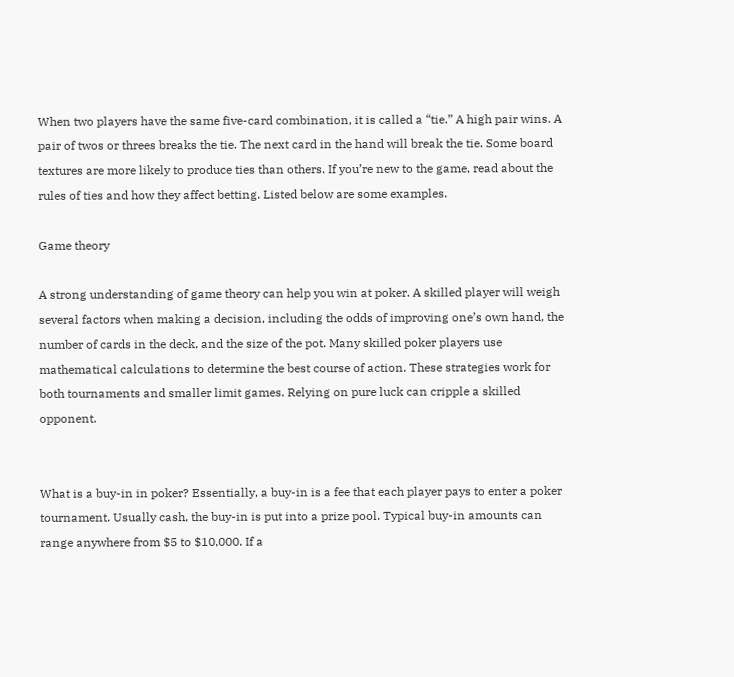When two players have the same five-card combination, it is called a “tie.” A high pair wins. A pair of twos or threes breaks the tie. The next card in the hand will break the tie. Some board textures are more likely to produce ties than others. If you’re new to the game, read about the rules of ties and how they affect betting. Listed below are some examples.

Game theory

A strong understanding of game theory can help you win at poker. A skilled player will weigh several factors when making a decision, including the odds of improving one’s own hand, the number of cards in the deck, and the size of the pot. Many skilled poker players use mathematical calculations to determine the best course of action. These strategies work for both tournaments and smaller limit games. Relying on pure luck can cripple a skilled opponent.


What is a buy-in in poker? Essentially, a buy-in is a fee that each player pays to enter a poker tournament. Usually cash, the buy-in is put into a prize pool. Typical buy-in amounts can range anywhere from $5 to $10,000. If a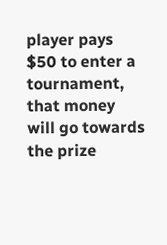player pays $50 to enter a tournament, that money will go towards the prize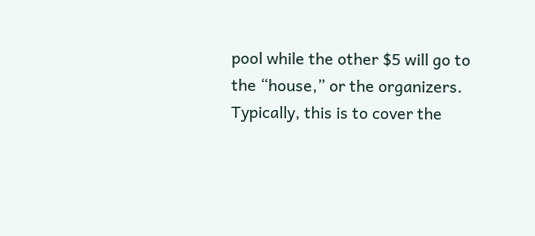pool while the other $5 will go to the “house,” or the organizers. Typically, this is to cover the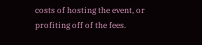costs of hosting the event, or profiting off of the fees.